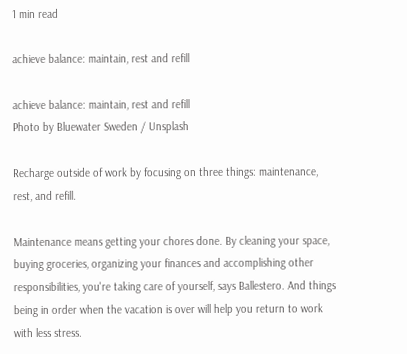1 min read

achieve balance: maintain, rest and refill

achieve balance: maintain, rest and refill
Photo by Bluewater Sweden / Unsplash

Recharge outside of work by focusing on three things: maintenance, rest, and refill.

Maintenance means getting your chores done. By cleaning your space, buying groceries, organizing your finances and accomplishing other responsibilities, you're taking care of yourself, says Ballestero. And things being in order when the vacation is over will help you return to work with less stress.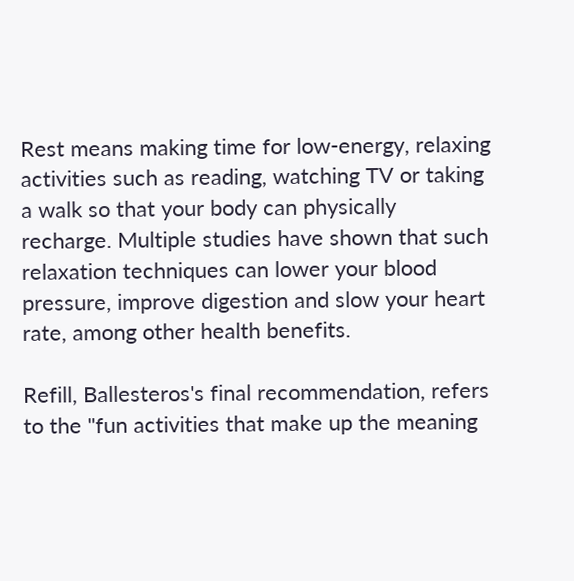Rest means making time for low-energy, relaxing activities such as reading, watching TV or taking a walk so that your body can physically recharge. Multiple studies have shown that such relaxation techniques can lower your blood pressure, improve digestion and slow your heart rate, among other health benefits.

Refill, Ballesteros's final recommendation, refers to the "fun activities that make up the meaning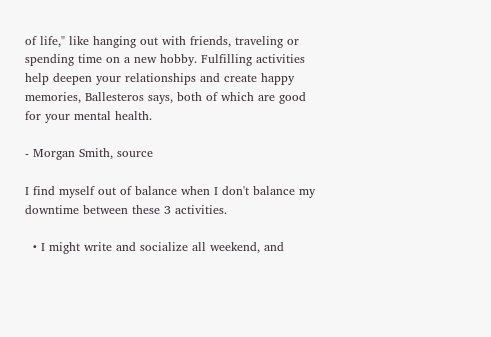of life," like hanging out with friends, traveling or spending time on a new hobby. Fulfilling activities help deepen your relationships and create happy memories, Ballesteros says, both of which are good for your mental health.

- Morgan Smith, source

I find myself out of balance when I don't balance my downtime between these 3 activities.

  • I might write and socialize all weekend, and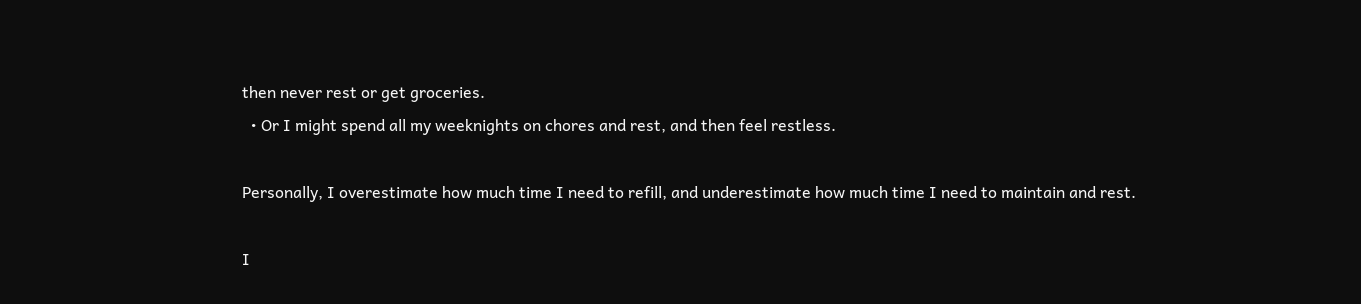then never rest or get groceries.
  • Or I might spend all my weeknights on chores and rest, and then feel restless.

Personally, I overestimate how much time I need to refill, and underestimate how much time I need to maintain and rest.

I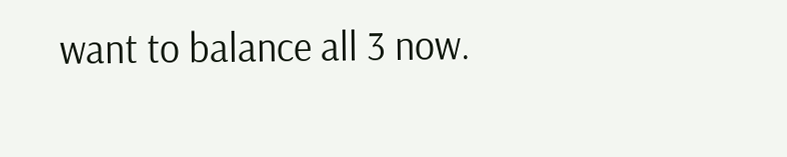want to balance all 3 now.